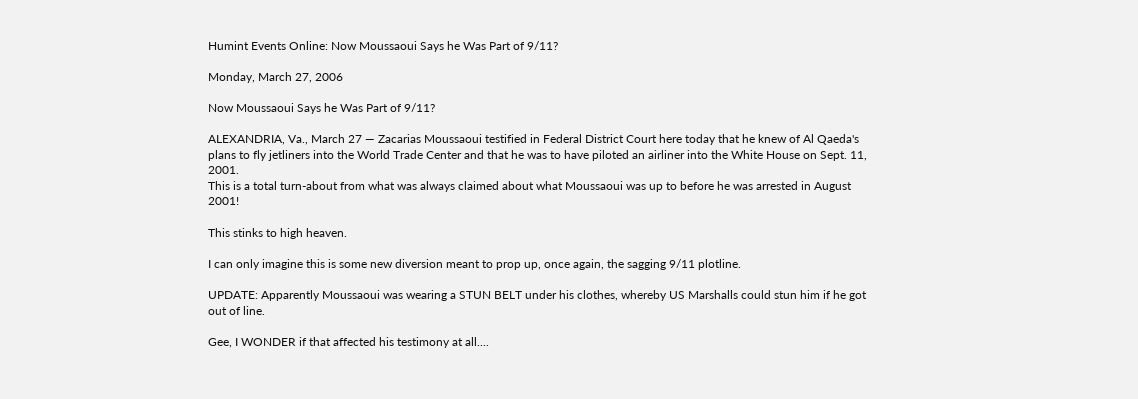Humint Events Online: Now Moussaoui Says he Was Part of 9/11?

Monday, March 27, 2006

Now Moussaoui Says he Was Part of 9/11?

ALEXANDRIA, Va., March 27 — Zacarias Moussaoui testified in Federal District Court here today that he knew of Al Qaeda's plans to fly jetliners into the World Trade Center and that he was to have piloted an airliner into the White House on Sept. 11, 2001.
This is a total turn-about from what was always claimed about what Moussaoui was up to before he was arrested in August 2001!

This stinks to high heaven.

I can only imagine this is some new diversion meant to prop up, once again, the sagging 9/11 plotline.

UPDATE: Apparently Moussaoui was wearing a STUN BELT under his clothes, whereby US Marshalls could stun him if he got out of line.

Gee, I WONDER if that affected his testimony at all....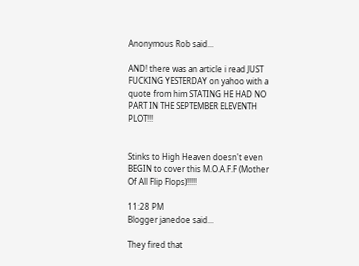Anonymous Rob said...

AND! there was an article i read JUST FUCKING YESTERDAY on yahoo with a quote from him STATING HE HAD NO PART IN THE SEPTEMBER ELEVENTH PLOT!!!


Stinks to High Heaven doesn't even BEGIN to cover this M.O.A.F.F (Mother Of All Flip Flops)!!!!!

11:28 PM
Blogger janedoe said...

They fired that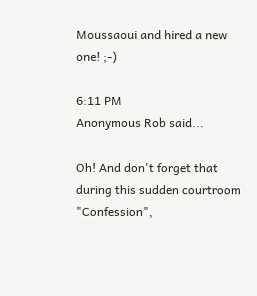Moussaoui and hired a new one! ;-)

6:11 PM
Anonymous Rob said...

Oh! And don't forget that during this sudden courtroom "Confession",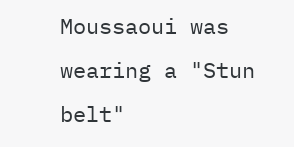Moussaoui was wearing a "Stun belt"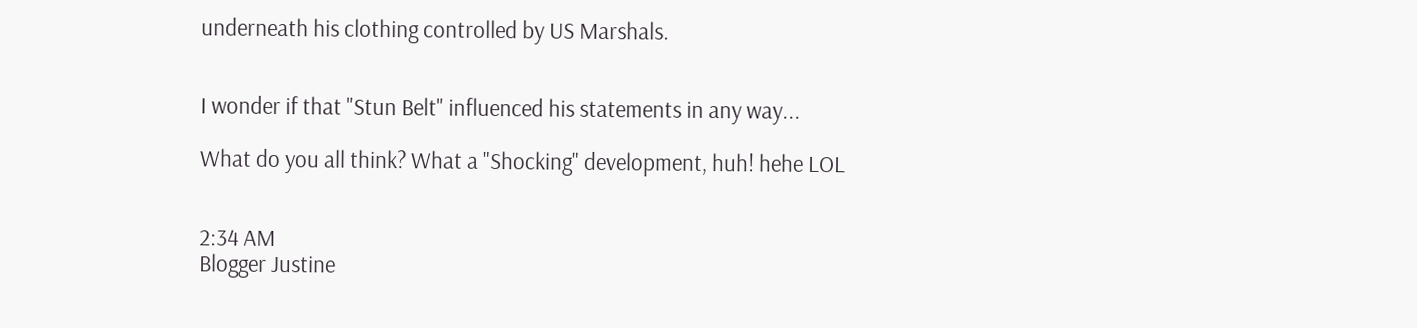underneath his clothing controlled by US Marshals.


I wonder if that "Stun Belt" influenced his statements in any way...

What do you all think? What a "Shocking" development, huh! hehe LOL


2:34 AM
Blogger Justine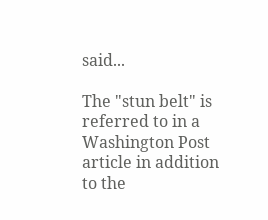said...

The "stun belt" is referred to in a Washington Post article in addition to the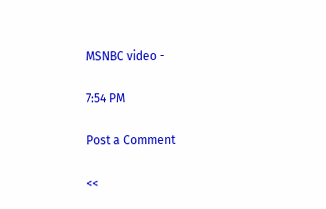MSNBC video -

7:54 PM

Post a Comment

<<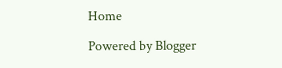Home

Powered by Blogger